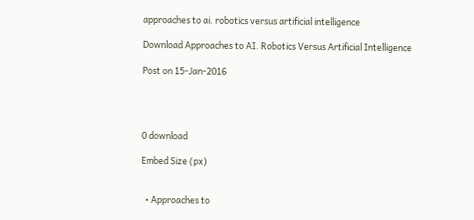approaches to ai. robotics versus artificial intelligence

Download Approaches to AI. Robotics Versus Artificial Intelligence

Post on 15-Jan-2016




0 download

Embed Size (px)


  • Approaches to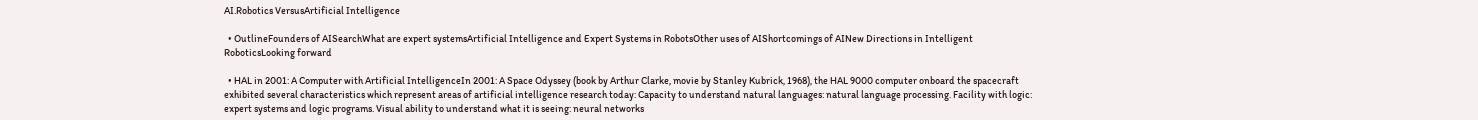AI.Robotics VersusArtificial Intelligence

  • OutlineFounders of AISearchWhat are expert systemsArtificial Intelligence and Expert Systems in RobotsOther uses of AIShortcomings of AINew Directions in Intelligent RoboticsLooking forward

  • HAL in 2001: A Computer with Artificial IntelligenceIn 2001: A Space Odyssey (book by Arthur Clarke, movie by Stanley Kubrick, 1968), the HAL 9000 computer onboard the spacecraft exhibited several characteristics which represent areas of artificial intelligence research today: Capacity to understand natural languages: natural language processing. Facility with logic: expert systems and logic programs. Visual ability to understand what it is seeing: neural networks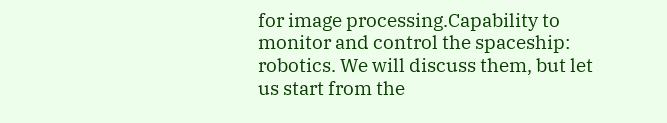for image processing.Capability to monitor and control the spaceship: robotics. We will discuss them, but let us start from the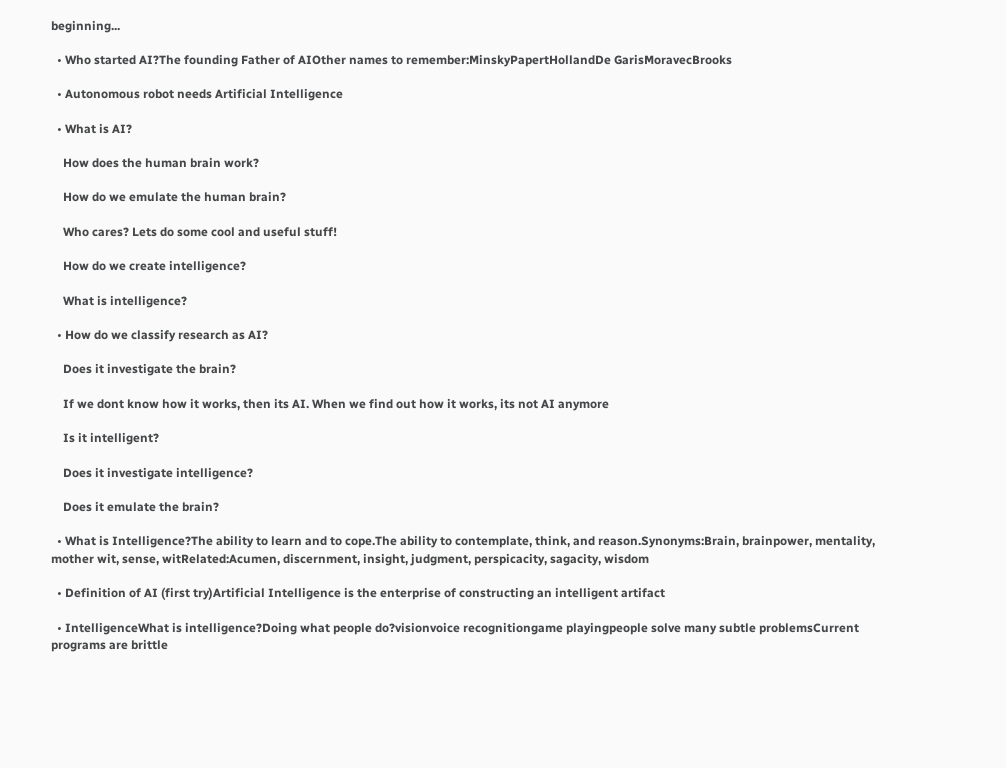beginning...

  • Who started AI?The founding Father of AIOther names to remember:MinskyPapertHollandDe GarisMoravecBrooks

  • Autonomous robot needs Artificial Intelligence

  • What is AI?

    How does the human brain work?

    How do we emulate the human brain?

    Who cares? Lets do some cool and useful stuff!

    How do we create intelligence?

    What is intelligence?

  • How do we classify research as AI?

    Does it investigate the brain?

    If we dont know how it works, then its AI. When we find out how it works, its not AI anymore

    Is it intelligent?

    Does it investigate intelligence?

    Does it emulate the brain?

  • What is Intelligence?The ability to learn and to cope.The ability to contemplate, think, and reason.Synonyms:Brain, brainpower, mentality, mother wit, sense, witRelated:Acumen, discernment, insight, judgment, perspicacity, sagacity, wisdom

  • Definition of AI (first try)Artificial Intelligence is the enterprise of constructing an intelligent artifact

  • IntelligenceWhat is intelligence?Doing what people do?visionvoice recognitiongame playingpeople solve many subtle problemsCurrent programs are brittle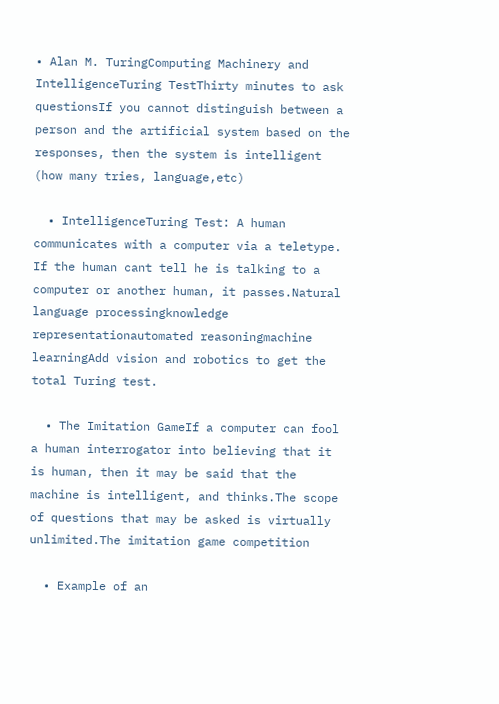• Alan M. TuringComputing Machinery and IntelligenceTuring TestThirty minutes to ask questionsIf you cannot distinguish between a person and the artificial system based on the responses, then the system is intelligent (how many tries, language,etc)

  • IntelligenceTuring Test: A human communicates with a computer via a teletype. If the human cant tell he is talking to a computer or another human, it passes.Natural language processingknowledge representationautomated reasoningmachine learningAdd vision and robotics to get the total Turing test.

  • The Imitation GameIf a computer can fool a human interrogator into believing that it is human, then it may be said that the machine is intelligent, and thinks.The scope of questions that may be asked is virtually unlimited.The imitation game competition

  • Example of an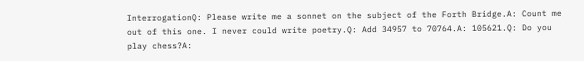InterrogationQ: Please write me a sonnet on the subject of the Forth Bridge.A: Count me out of this one. I never could write poetry.Q: Add 34957 to 70764.A: 105621.Q: Do you play chess?A: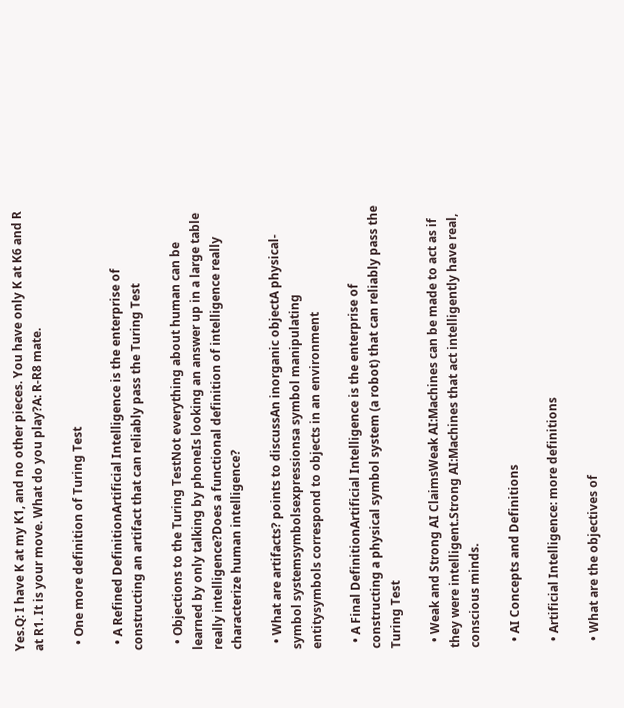Yes.Q: I have K at my K1, and no other pieces. You have only K at K6 and R at R1. It is your move. What do you play?A: R-R8 mate.

  • One more definition of Turing Test

  • A Refined DefinitionArtificial Intelligence is the enterprise of constructing an artifact that can reliably pass the Turing Test

  • Objections to the Turing TestNot everything about human can be learned by only talking by phoneIs looking an answer up in a large table really intelligence?Does a functional definition of intelligence really characterize human intelligence?

  • What are artifacts? points to discussAn inorganic objectA physical-symbol systemsymbolsexpressionsa symbol manipulating entitysymbols correspond to objects in an environment

  • A Final DefinitionArtificial Intelligence is the enterprise of constructing a physical symbol system (a robot) that can reliably pass the Turing Test

  • Weak and Strong AI ClaimsWeak AI:Machines can be made to act as if they were intelligent.Strong AI:Machines that act intelligently have real, conscious minds.

  • AI Concepts and Definitions

  • Artificial Intelligence: more definitions

  • What are the objectives of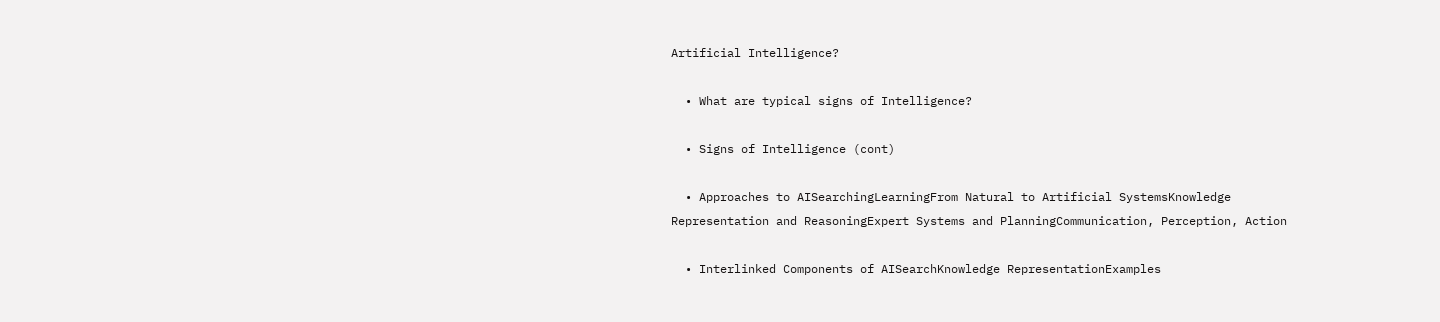Artificial Intelligence?

  • What are typical signs of Intelligence?

  • Signs of Intelligence (cont)

  • Approaches to AISearchingLearningFrom Natural to Artificial SystemsKnowledge Representation and ReasoningExpert Systems and PlanningCommunication, Perception, Action

  • Interlinked Components of AISearchKnowledge RepresentationExamples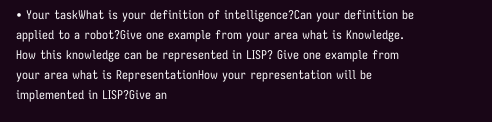• Your taskWhat is your definition of intelligence?Can your definition be applied to a robot?Give one example from your area what is Knowledge. How this knowledge can be represented in LISP? Give one example from your area what is RepresentationHow your representation will be implemented in LISP?Give an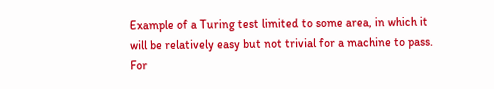Example of a Turing test limited to some area, in which it will be relatively easy but not trivial for a machine to pass. For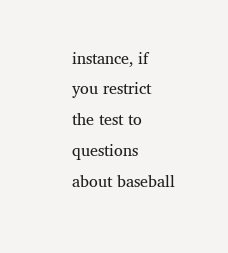instance, if you restrict the test to questions about baseball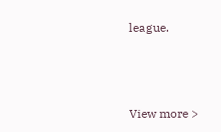league.



View more >